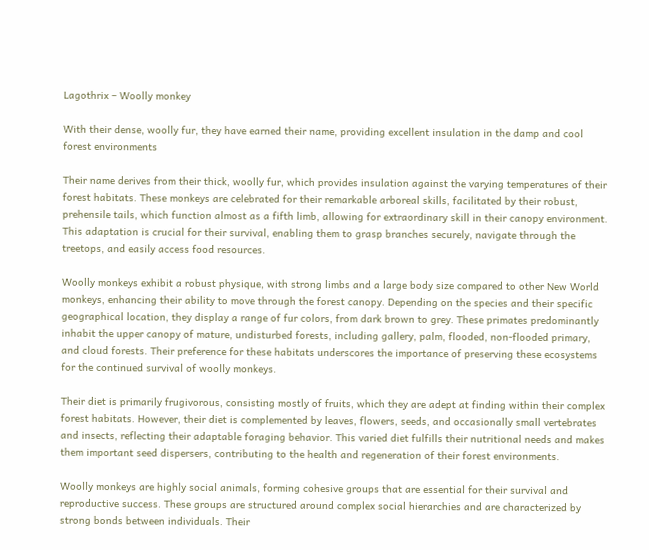Lagothrix – Woolly monkey

With their dense, woolly fur, they have earned their name, providing excellent insulation in the damp and cool forest environments

Their name derives from their thick, woolly fur, which provides insulation against the varying temperatures of their forest habitats. These monkeys are celebrated for their remarkable arboreal skills, facilitated by their robust, prehensile tails, which function almost as a fifth limb, allowing for extraordinary skill in their canopy environment. This adaptation is crucial for their survival, enabling them to grasp branches securely, navigate through the treetops, and easily access food resources.

Woolly monkeys exhibit a robust physique, with strong limbs and a large body size compared to other New World monkeys, enhancing their ability to move through the forest canopy. Depending on the species and their specific geographical location, they display a range of fur colors, from dark brown to grey. These primates predominantly inhabit the upper canopy of mature, undisturbed forests, including gallery, palm, flooded, non-flooded primary, and cloud forests. Their preference for these habitats underscores the importance of preserving these ecosystems for the continued survival of woolly monkeys.

Their diet is primarily frugivorous, consisting mostly of fruits, which they are adept at finding within their complex forest habitats. However, their diet is complemented by leaves, flowers, seeds, and occasionally small vertebrates and insects, reflecting their adaptable foraging behavior. This varied diet fulfills their nutritional needs and makes them important seed dispersers, contributing to the health and regeneration of their forest environments.

Woolly monkeys are highly social animals, forming cohesive groups that are essential for their survival and reproductive success. These groups are structured around complex social hierarchies and are characterized by strong bonds between individuals. Their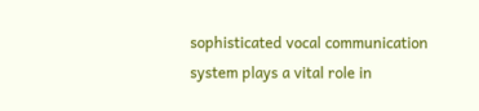sophisticated vocal communication system plays a vital role in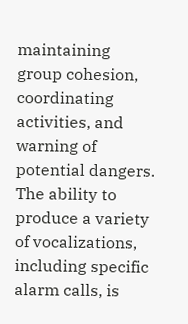maintaining group cohesion, coordinating activities, and warning of potential dangers. The ability to produce a variety of vocalizations, including specific alarm calls, is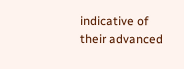indicative of their advanced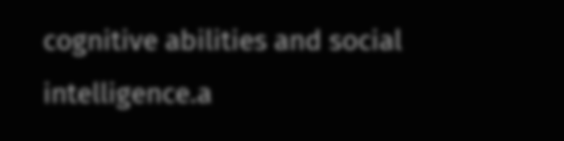cognitive abilities and social intelligence.a